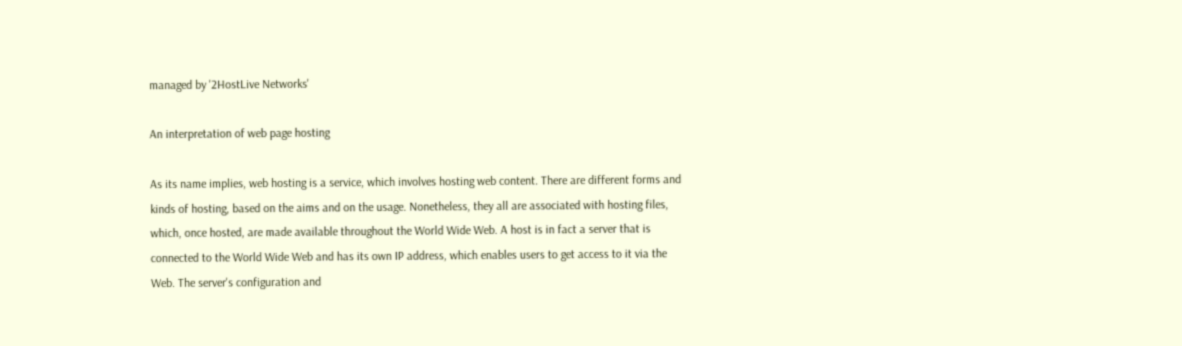managed by '2HostLive Networks'

An interpretation of web page hosting

As its name implies, web hosting is a service, which involves hosting web content. There are different forms and kinds of hosting, based on the aims and on the usage. Nonetheless, they all are associated with hosting files, which, once hosted, are made available throughout the World Wide Web. A host is in fact a server that is connected to the World Wide Web and has its own IP address, which enables users to get access to it via the Web. The server's configuration and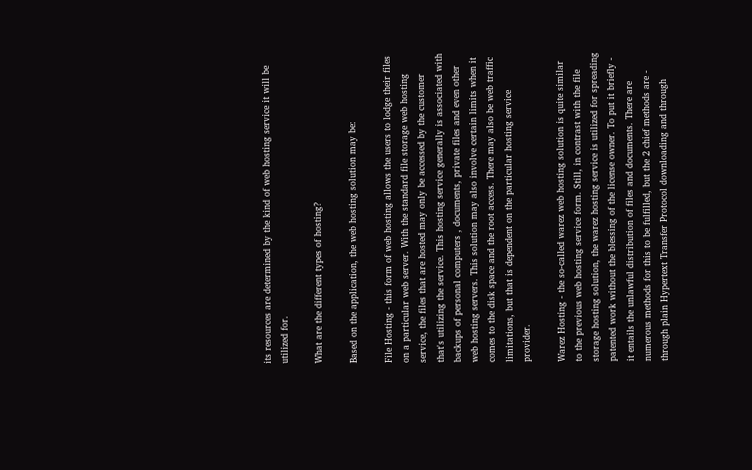its resources are determined by the kind of web hosting service it will be utilized for.

What are the different types of hosting?

Based on the application, the web hosting solution may be:

File Hosting - this form of web hosting allows the users to lodge their files on a particular web server. With the standard file storage web hosting service, the files that are hosted may only be accessed by the customer that's utilizing the service. This hosting service generally is associated with backups of personal computers , documents, private files and even other web hosting servers. This solution may also involve certain limits when it comes to the disk space and the root access. There may also be web traffic limitations, but that is dependent on the particular hosting service provider.

Warez Hosting - the so-called warez web hosting solution is quite similar to the previous web hosting service form. Still, in contrast with the file storage hosting solution, the warez hosting service is utilized for spreading patented work without the blessing of the license owner. To put it briefly - it entails the unlawful distribution of files and documents. There are numerous methods for this to be fulfilled, but the 2 chief methods are - through plain Hypertext Transfer Protocol downloading and through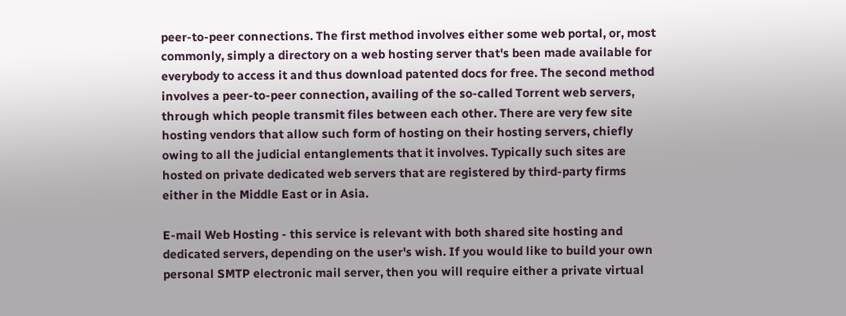peer-to-peer connections. The first method involves either some web portal, or, most commonly, simply a directory on a web hosting server that's been made available for everybody to access it and thus download patented docs for free. The second method involves a peer-to-peer connection, availing of the so-called Torrent web servers, through which people transmit files between each other. There are very few site hosting vendors that allow such form of hosting on their hosting servers, chiefly owing to all the judicial entanglements that it involves. Typically such sites are hosted on private dedicated web servers that are registered by third-party firms either in the Middle East or in Asia.

E-mail Web Hosting - this service is relevant with both shared site hosting and dedicated servers, depending on the user's wish. If you would like to build your own personal SMTP electronic mail server, then you will require either a private virtual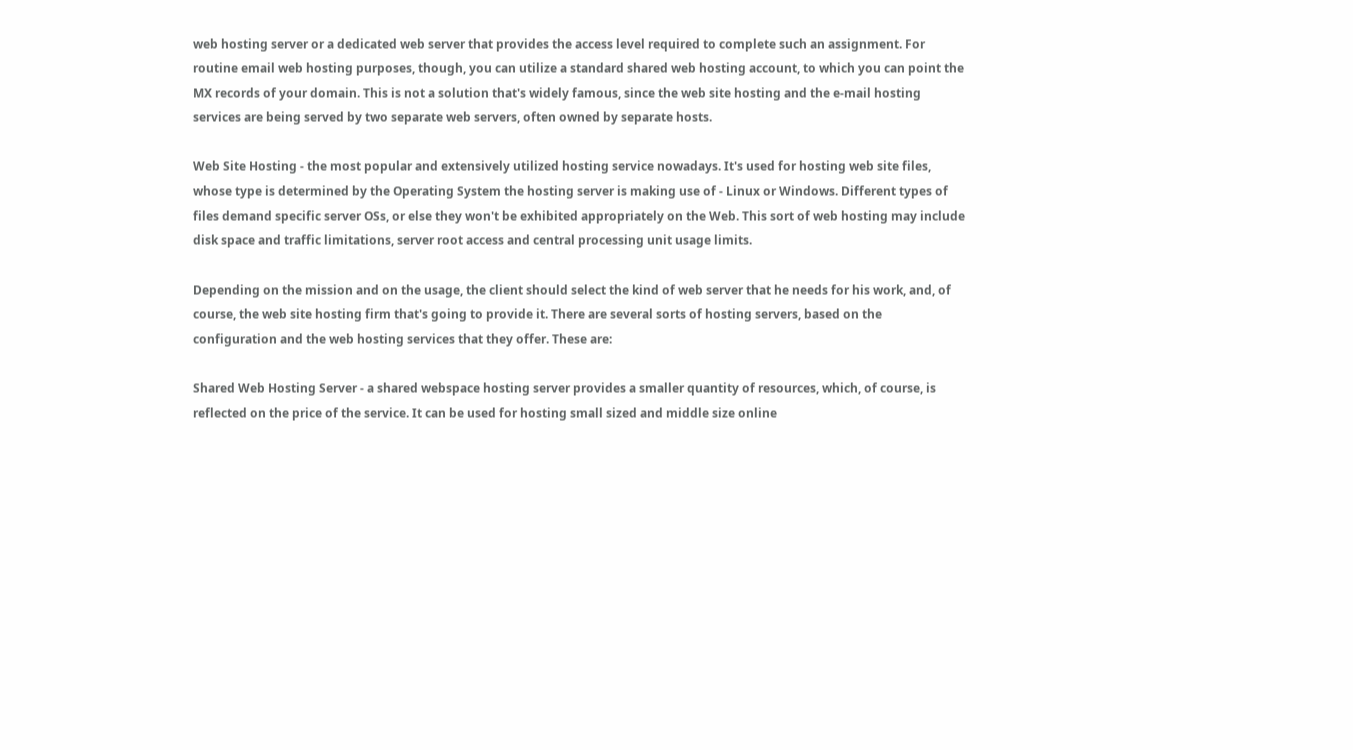web hosting server or a dedicated web server that provides the access level required to complete such an assignment. For routine email web hosting purposes, though, you can utilize a standard shared web hosting account, to which you can point the MX records of your domain. This is not a solution that's widely famous, since the web site hosting and the e-mail hosting services are being served by two separate web servers, often owned by separate hosts.

Web Site Hosting - the most popular and extensively utilized hosting service nowadays. It's used for hosting web site files, whose type is determined by the Operating System the hosting server is making use of - Linux or Windows. Different types of files demand specific server OSs, or else they won't be exhibited appropriately on the Web. This sort of web hosting may include disk space and traffic limitations, server root access and central processing unit usage limits.

Depending on the mission and on the usage, the client should select the kind of web server that he needs for his work, and, of course, the web site hosting firm that's going to provide it. There are several sorts of hosting servers, based on the configuration and the web hosting services that they offer. These are:

Shared Web Hosting Server - a shared webspace hosting server provides a smaller quantity of resources, which, of course, is reflected on the price of the service. It can be used for hosting small sized and middle size online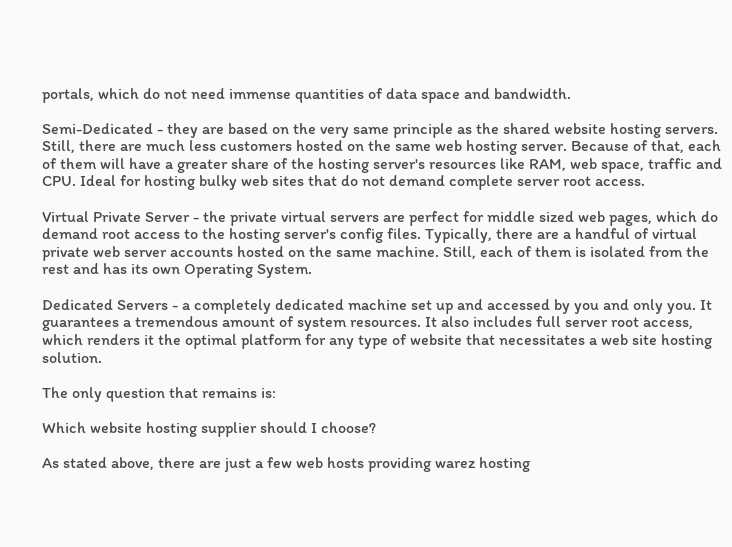portals, which do not need immense quantities of data space and bandwidth.

Semi-Dedicated - they are based on the very same principle as the shared website hosting servers. Still, there are much less customers hosted on the same web hosting server. Because of that, each of them will have a greater share of the hosting server's resources like RAM, web space, traffic and CPU. Ideal for hosting bulky web sites that do not demand complete server root access.

Virtual Private Server - the private virtual servers are perfect for middle sized web pages, which do demand root access to the hosting server's config files. Typically, there are a handful of virtual private web server accounts hosted on the same machine. Still, each of them is isolated from the rest and has its own Operating System.

Dedicated Servers - a completely dedicated machine set up and accessed by you and only you. It guarantees a tremendous amount of system resources. It also includes full server root access, which renders it the optimal platform for any type of website that necessitates a web site hosting solution.

The only question that remains is:

Which website hosting supplier should I choose?

As stated above, there are just a few web hosts providing warez hosting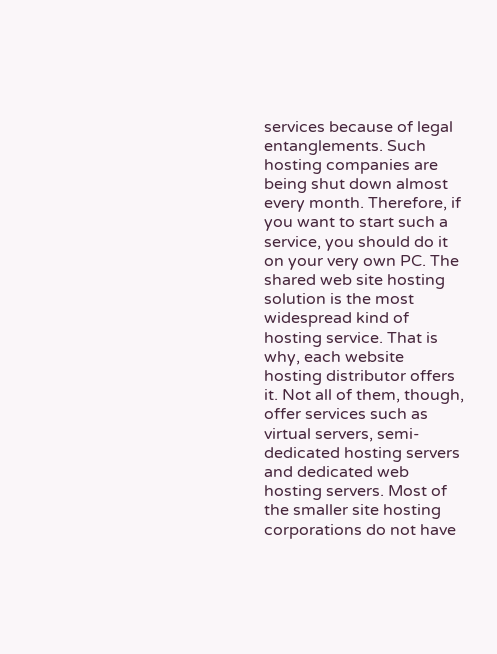services because of legal entanglements. Such hosting companies are being shut down almost every month. Therefore, if you want to start such a service, you should do it on your very own PC. The shared web site hosting solution is the most widespread kind of hosting service. That is why, each website hosting distributor offers it. Not all of them, though, offer services such as virtual servers, semi-dedicated hosting servers and dedicated web hosting servers. Most of the smaller site hosting corporations do not have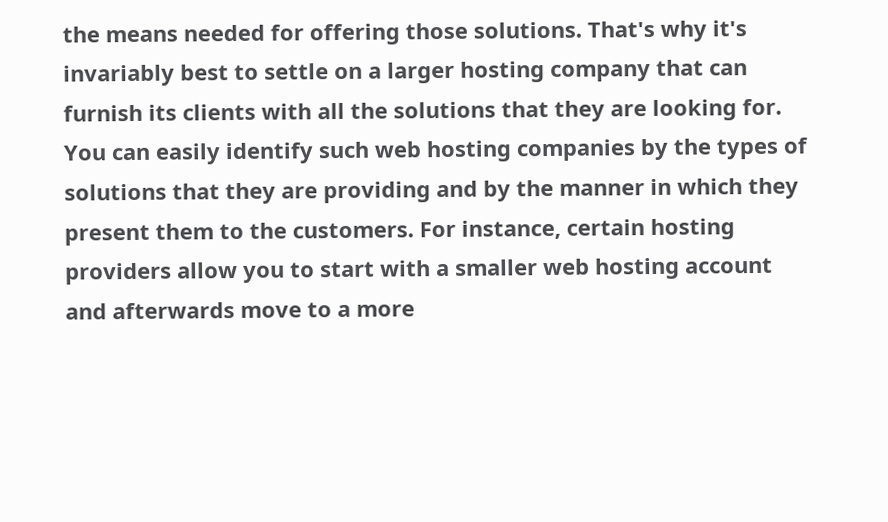the means needed for offering those solutions. That's why it's invariably best to settle on a larger hosting company that can furnish its clients with all the solutions that they are looking for. You can easily identify such web hosting companies by the types of solutions that they are providing and by the manner in which they present them to the customers. For instance, certain hosting providers allow you to start with a smaller web hosting account and afterwards move to a more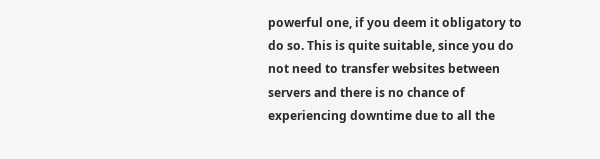powerful one, if you deem it obligatory to do so. This is quite suitable, since you do not need to transfer websites between servers and there is no chance of experiencing downtime due to all the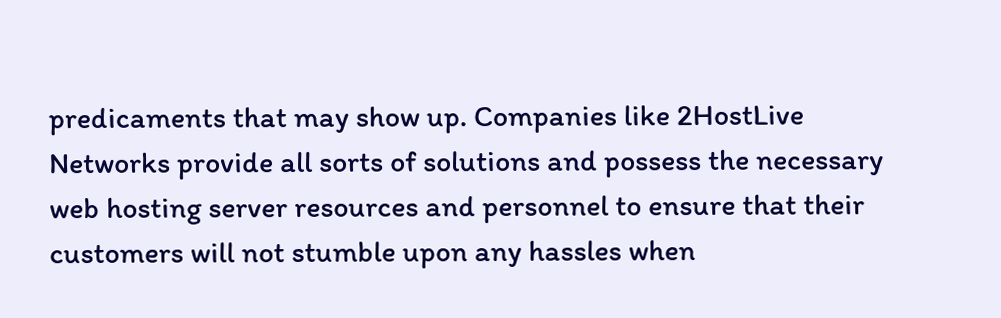predicaments that may show up. Companies like 2HostLive Networks provide all sorts of solutions and possess the necessary web hosting server resources and personnel to ensure that their customers will not stumble upon any hassles when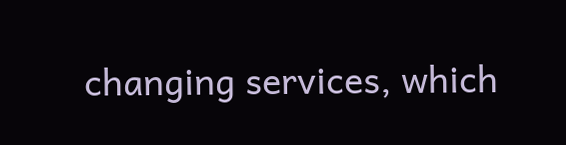changing services, which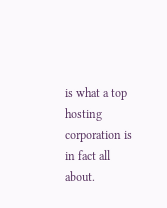is what a top hosting corporation is in fact all about.